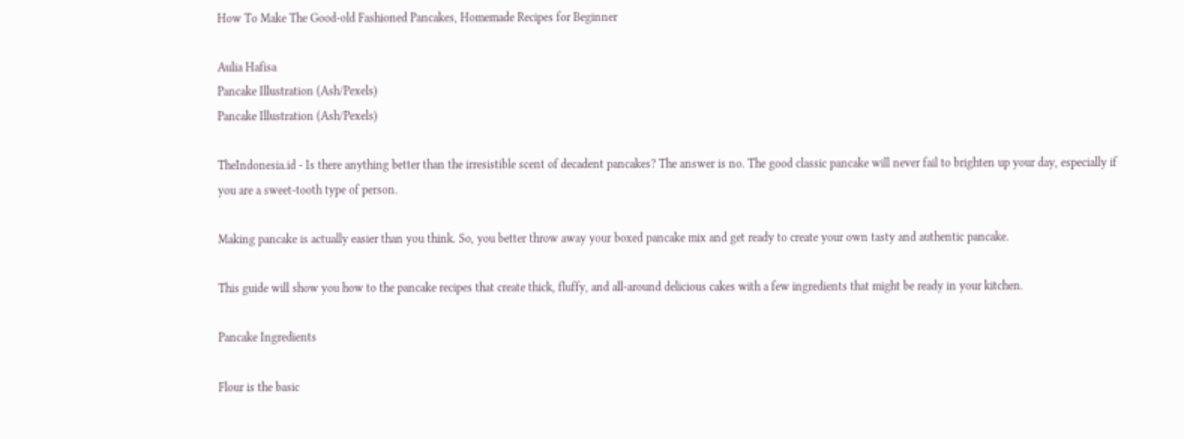How To Make The Good-old Fashioned Pancakes, Homemade Recipes for Beginner

Aulia Hafisa
Pancake Illustration (Ash/Pexels)
Pancake Illustration (Ash/Pexels)

TheIndonesia.id - Is there anything better than the irresistible scent of decadent pancakes? The answer is no. The good classic pancake will never fail to brighten up your day, especially if you are a sweet-tooth type of person.

Making pancake is actually easier than you think. So, you better throw away your boxed pancake mix and get ready to create your own tasty and authentic pancake.

This guide will show you how to the pancake recipes that create thick, fluffy, and all-around delicious cakes with a few ingredients that might be ready in your kitchen.

Pancake Ingredients

Flour is the basic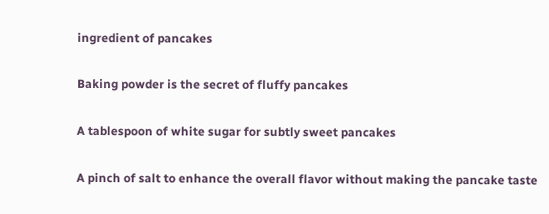ingredient of pancakes

Baking powder is the secret of fluffy pancakes

A tablespoon of white sugar for subtly sweet pancakes

A pinch of salt to enhance the overall flavor without making the pancake taste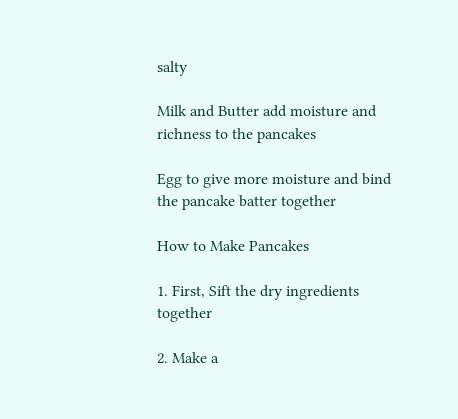salty

Milk and Butter add moisture and richness to the pancakes

Egg to give more moisture and bind the pancake batter together

How to Make Pancakes

1. First, Sift the dry ingredients together

2. Make a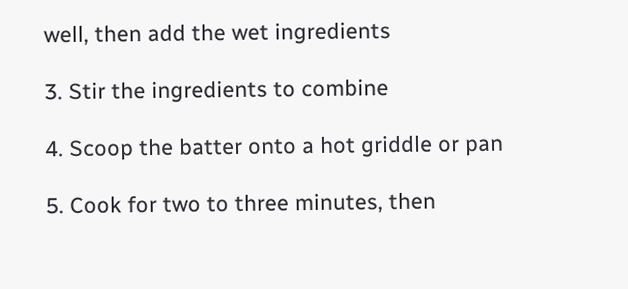well, then add the wet ingredients

3. Stir the ingredients to combine

4. Scoop the batter onto a hot griddle or pan

5. Cook for two to three minutes, then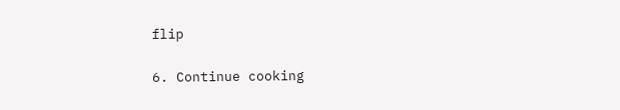flip

6. Continue cooking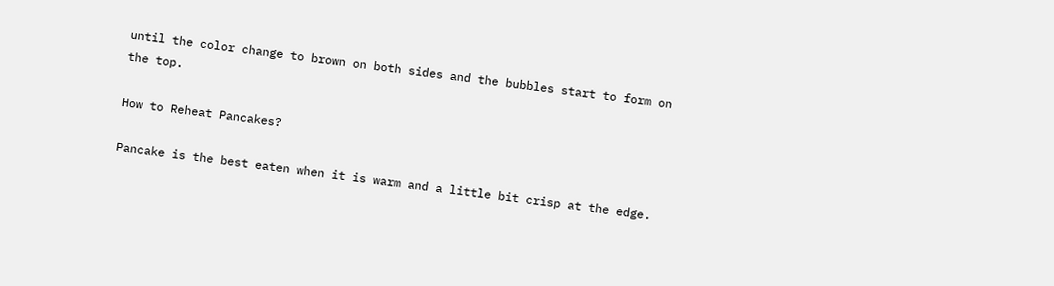until the color change to brown on both sides and the bubbles start to form on the top.

How to Reheat Pancakes?

Pancake is the best eaten when it is warm and a little bit crisp at the edge.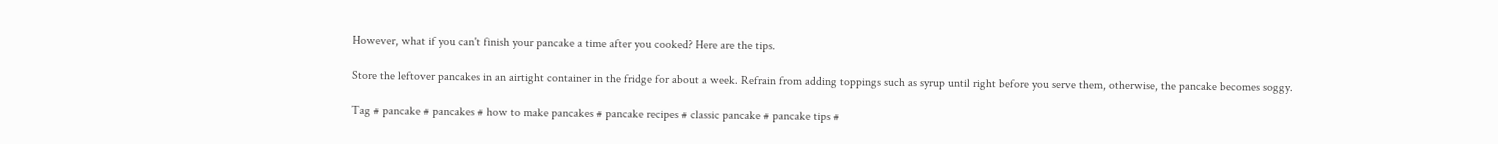However, what if you can't finish your pancake a time after you cooked? Here are the tips.

Store the leftover pancakes in an airtight container in the fridge for about a week. Refrain from adding toppings such as syrup until right before you serve them, otherwise, the pancake becomes soggy.

Tag # pancake # pancakes # how to make pancakes # pancake recipes # classic pancake # pancake tips #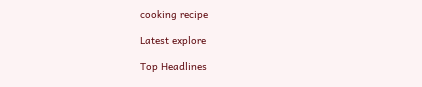cooking recipe

Latest explore

Top Headlines